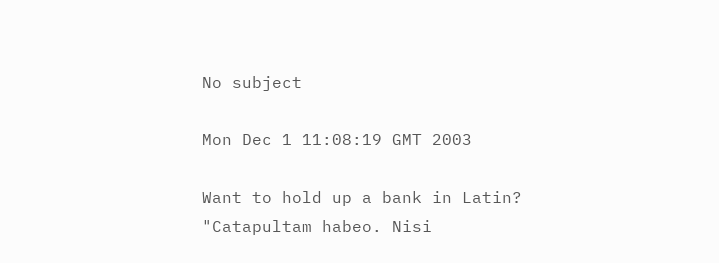No subject

Mon Dec 1 11:08:19 GMT 2003

Want to hold up a bank in Latin?
"Catapultam habeo. Nisi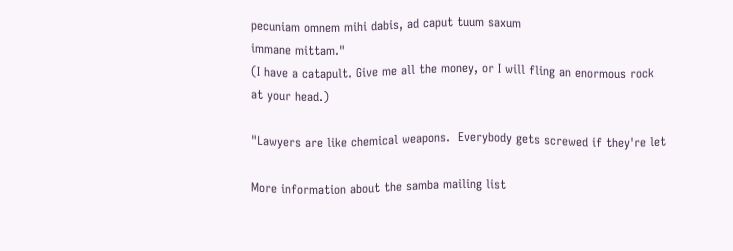pecuniam omnem mihi dabis, ad caput tuum saxum
immane mittam."
(I have a catapult. Give me all the money, or I will fling an enormous rock
at your head.)

"Lawyers are like chemical weapons.  Everybody gets screwed if they're let

More information about the samba mailing list